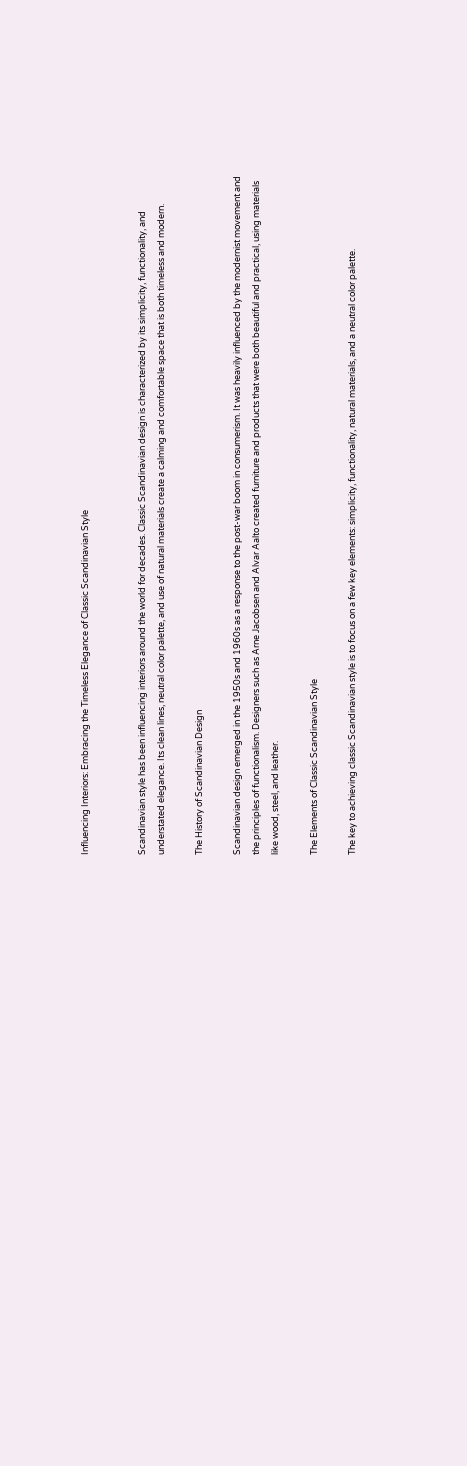Influencing Interiors: Embracing the Timeless Elegance of Classic Scandinavian Style


Scandinavian style has been influencing interiors around the world for decades. Classic Scandinavian design is characterized by its simplicity, functionality, and understated elegance. Its clean lines, neutral color palette, and use of natural materials create a calming and comfortable space that is both timeless and modern.

The History of Scandinavian Design

Scandinavian design emerged in the 1950s and 1960s as a response to the post-war boom in consumerism. It was heavily influenced by the modernist movement and the principles of functionalism. Designers such as Arne Jacobsen and Alvar Aalto created furniture and products that were both beautiful and practical, using materials like wood, steel, and leather.

The Elements of Classic Scandinavian Style

The key to achieving classic Scandinavian style is to focus on a few key elements: simplicity, functionality, natural materials, and a neutral color palette.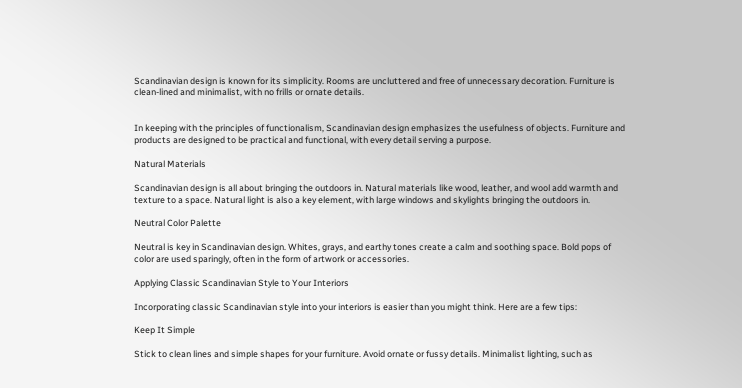Scandinavian design is known for its simplicity. Rooms are uncluttered and free of unnecessary decoration. Furniture is clean-lined and minimalist, with no frills or ornate details.


In keeping with the principles of functionalism, Scandinavian design emphasizes the usefulness of objects. Furniture and products are designed to be practical and functional, with every detail serving a purpose.

Natural Materials

Scandinavian design is all about bringing the outdoors in. Natural materials like wood, leather, and wool add warmth and texture to a space. Natural light is also a key element, with large windows and skylights bringing the outdoors in.

Neutral Color Palette

Neutral is key in Scandinavian design. Whites, grays, and earthy tones create a calm and soothing space. Bold pops of color are used sparingly, often in the form of artwork or accessories.

Applying Classic Scandinavian Style to Your Interiors

Incorporating classic Scandinavian style into your interiors is easier than you might think. Here are a few tips:

Keep It Simple

Stick to clean lines and simple shapes for your furniture. Avoid ornate or fussy details. Minimalist lighting, such as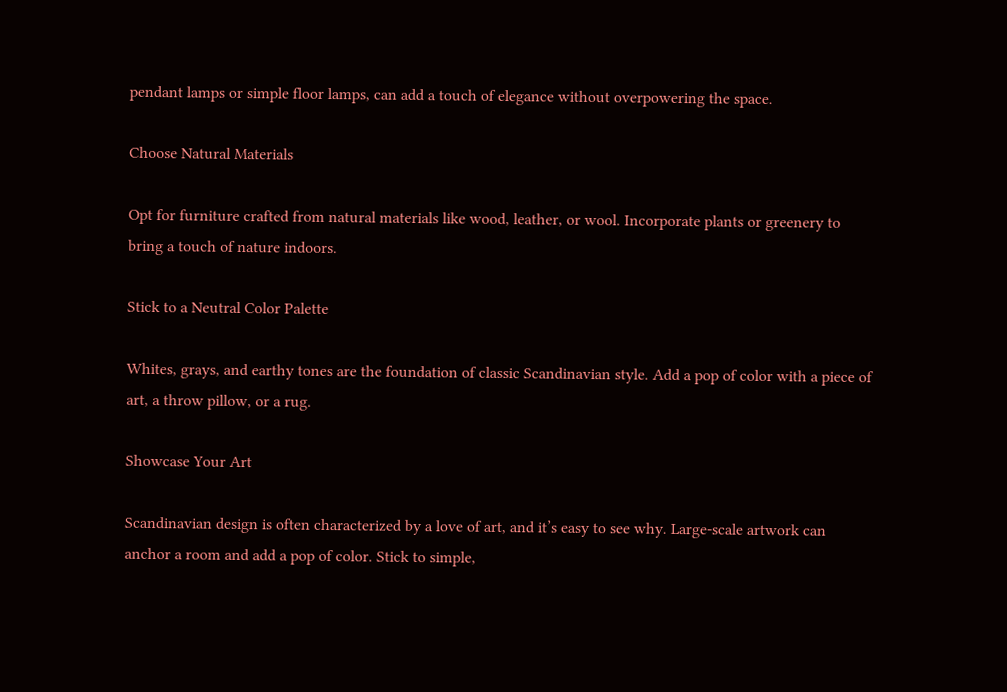pendant lamps or simple floor lamps, can add a touch of elegance without overpowering the space.

Choose Natural Materials

Opt for furniture crafted from natural materials like wood, leather, or wool. Incorporate plants or greenery to bring a touch of nature indoors.

Stick to a Neutral Color Palette

Whites, grays, and earthy tones are the foundation of classic Scandinavian style. Add a pop of color with a piece of art, a throw pillow, or a rug.

Showcase Your Art

Scandinavian design is often characterized by a love of art, and it’s easy to see why. Large-scale artwork can anchor a room and add a pop of color. Stick to simple,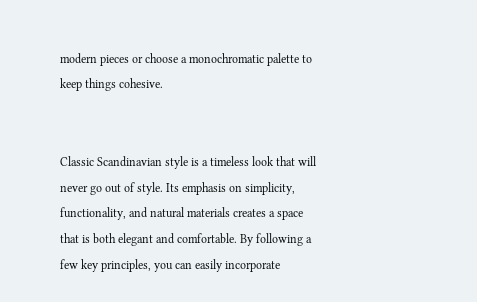modern pieces or choose a monochromatic palette to keep things cohesive.


Classic Scandinavian style is a timeless look that will never go out of style. Its emphasis on simplicity, functionality, and natural materials creates a space that is both elegant and comfortable. By following a few key principles, you can easily incorporate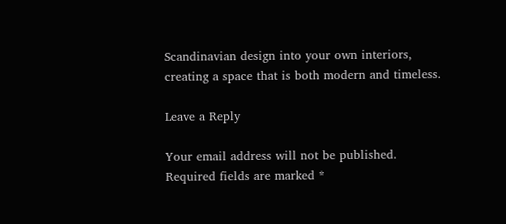Scandinavian design into your own interiors, creating a space that is both modern and timeless.

Leave a Reply

Your email address will not be published. Required fields are marked *